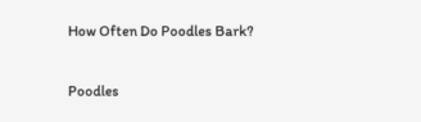How Often Do Poodles Bark?

Poodles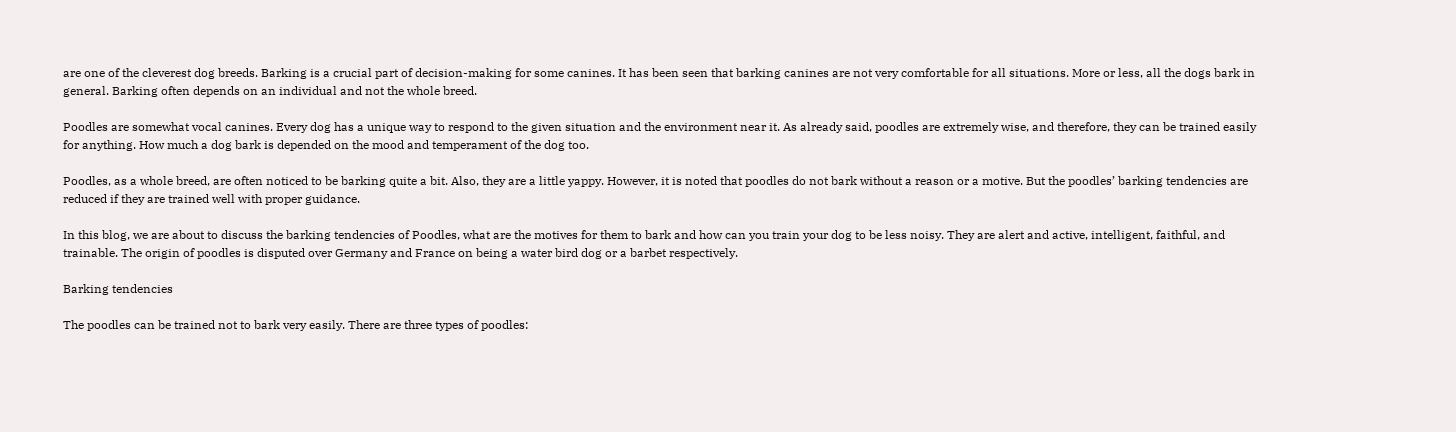are one of the cleverest dog breeds. Barking is a crucial part of decision-making for some canines. It has been seen that barking canines are not very comfortable for all situations. More or less, all the dogs bark in general. Barking often depends on an individual and not the whole breed.

Poodles are somewhat vocal canines. Every dog has a unique way to respond to the given situation and the environment near it. As already said, poodles are extremely wise, and therefore, they can be trained easily for anything. How much a dog bark is depended on the mood and temperament of the dog too.

Poodles, as a whole breed, are often noticed to be barking quite a bit. Also, they are a little yappy. However, it is noted that poodles do not bark without a reason or a motive. But the poodles’ barking tendencies are reduced if they are trained well with proper guidance.

In this blog, we are about to discuss the barking tendencies of Poodles, what are the motives for them to bark and how can you train your dog to be less noisy. They are alert and active, intelligent, faithful, and trainable. The origin of poodles is disputed over Germany and France on being a water bird dog or a barbet respectively.

Barking tendencies

The poodles can be trained not to bark very easily. There are three types of poodles: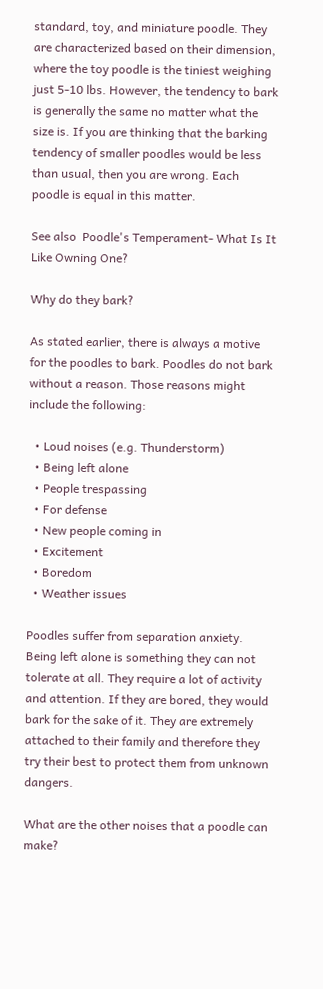standard, toy, and miniature poodle. They are characterized based on their dimension, where the toy poodle is the tiniest weighing just 5-10 lbs. However, the tendency to bark is generally the same no matter what the size is. If you are thinking that the barking tendency of smaller poodles would be less than usual, then you are wrong. Each poodle is equal in this matter.

See also  Poodle's Temperament- What Is It Like Owning One?

Why do they bark?

As stated earlier, there is always a motive for the poodles to bark. Poodles do not bark without a reason. Those reasons might include the following:

  • Loud noises (e.g. Thunderstorm)
  • Being left alone
  • People trespassing
  • For defense
  • New people coming in
  • Excitement
  • Boredom
  • Weather issues

Poodles suffer from separation anxiety. Being left alone is something they can not tolerate at all. They require a lot of activity and attention. If they are bored, they would bark for the sake of it. They are extremely attached to their family and therefore they try their best to protect them from unknown dangers.

What are the other noises that a poodle can make?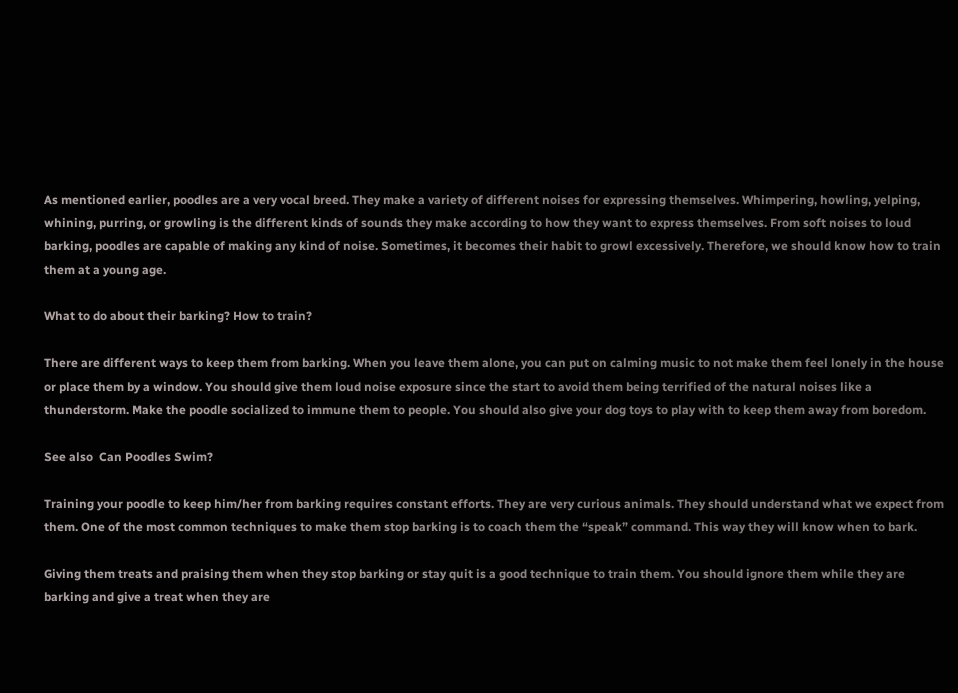As mentioned earlier, poodles are a very vocal breed. They make a variety of different noises for expressing themselves. Whimpering, howling, yelping, whining, purring, or growling is the different kinds of sounds they make according to how they want to express themselves. From soft noises to loud barking, poodles are capable of making any kind of noise. Sometimes, it becomes their habit to growl excessively. Therefore, we should know how to train them at a young age.

What to do about their barking? How to train?

There are different ways to keep them from barking. When you leave them alone, you can put on calming music to not make them feel lonely in the house or place them by a window. You should give them loud noise exposure since the start to avoid them being terrified of the natural noises like a thunderstorm. Make the poodle socialized to immune them to people. You should also give your dog toys to play with to keep them away from boredom.

See also  Can Poodles Swim?

Training your poodle to keep him/her from barking requires constant efforts. They are very curious animals. They should understand what we expect from them. One of the most common techniques to make them stop barking is to coach them the “speak” command. This way they will know when to bark.

Giving them treats and praising them when they stop barking or stay quit is a good technique to train them. You should ignore them while they are barking and give a treat when they are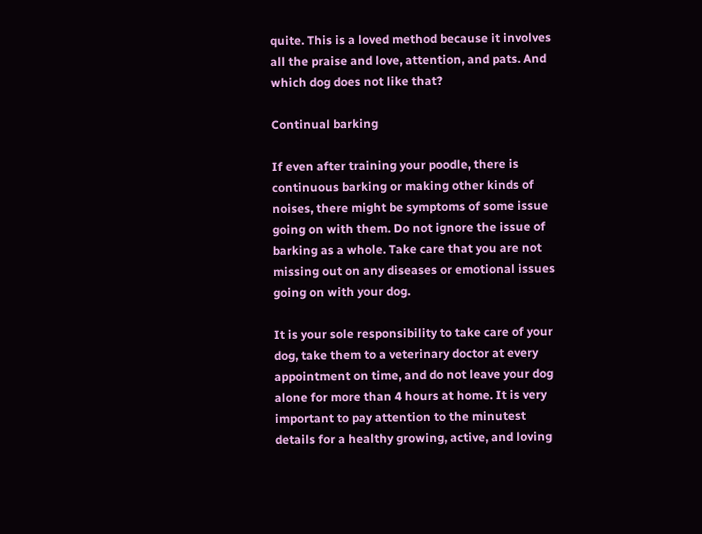quite. This is a loved method because it involves all the praise and love, attention, and pats. And which dog does not like that?

Continual barking

If even after training your poodle, there is continuous barking or making other kinds of noises, there might be symptoms of some issue going on with them. Do not ignore the issue of barking as a whole. Take care that you are not missing out on any diseases or emotional issues going on with your dog.

It is your sole responsibility to take care of your dog, take them to a veterinary doctor at every appointment on time, and do not leave your dog alone for more than 4 hours at home. It is very important to pay attention to the minutest details for a healthy growing, active, and loving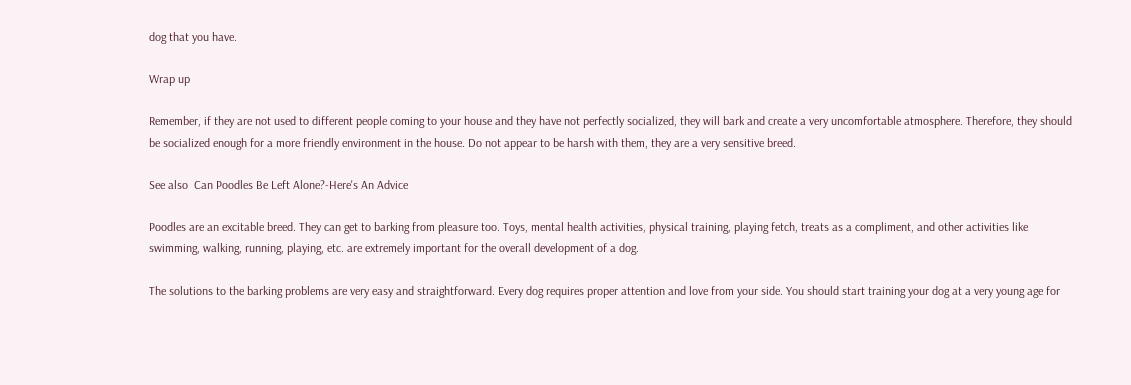dog that you have.

Wrap up

Remember, if they are not used to different people coming to your house and they have not perfectly socialized, they will bark and create a very uncomfortable atmosphere. Therefore, they should be socialized enough for a more friendly environment in the house. Do not appear to be harsh with them, they are a very sensitive breed.

See also  Can Poodles Be Left Alone?-Here's An Advice

Poodles are an excitable breed. They can get to barking from pleasure too. Toys, mental health activities, physical training, playing fetch, treats as a compliment, and other activities like swimming, walking, running, playing, etc. are extremely important for the overall development of a dog.

The solutions to the barking problems are very easy and straightforward. Every dog requires proper attention and love from your side. You should start training your dog at a very young age for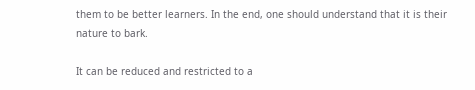them to be better learners. In the end, one should understand that it is their nature to bark.

It can be reduced and restricted to a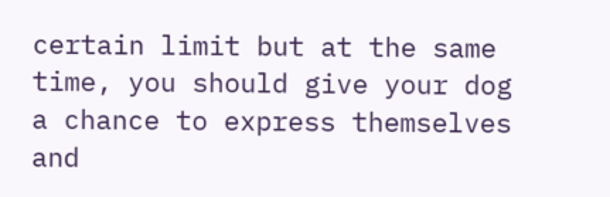certain limit but at the same time, you should give your dog a chance to express themselves and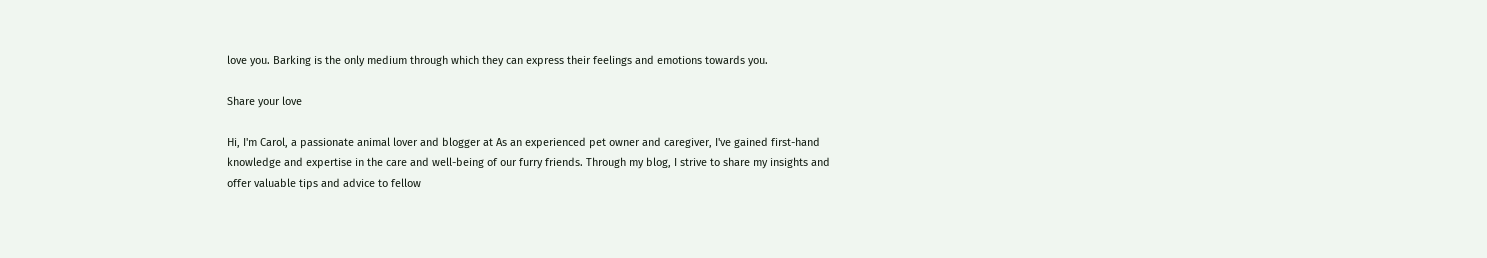love you. Barking is the only medium through which they can express their feelings and emotions towards you.

Share your love

Hi, I'm Carol, a passionate animal lover and blogger at As an experienced pet owner and caregiver, I've gained first-hand knowledge and expertise in the care and well-being of our furry friends. Through my blog, I strive to share my insights and offer valuable tips and advice to fellow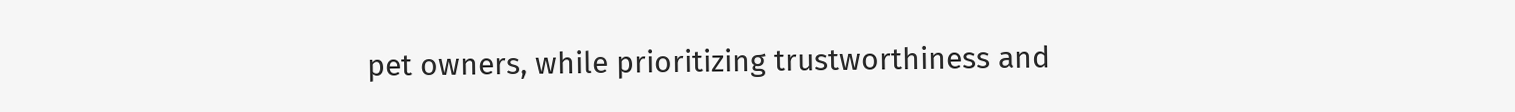pet owners, while prioritizing trustworthiness and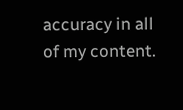accuracy in all of my content.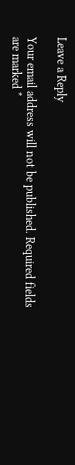Leave a Reply

Your email address will not be published. Required fields are marked *